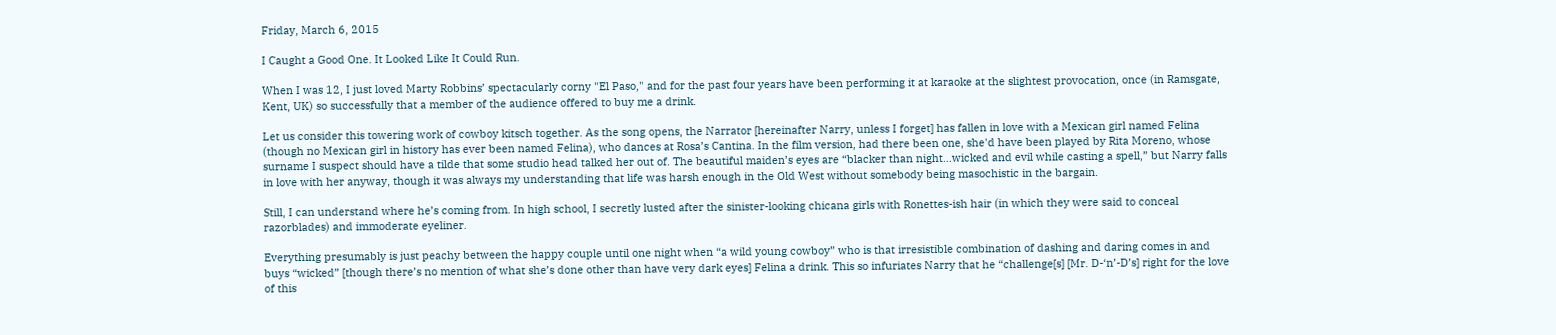Friday, March 6, 2015

I Caught a Good One. It Looked Like It Could Run.

When I was 12, I just loved Marty Robbins’ spectacularly corny "El Paso," and for the past four years have been performing it at karaoke at the slightest provocation, once (in Ramsgate, Kent, UK) so successfully that a member of the audience offered to buy me a drink.

Let us consider this towering work of cowboy kitsch together. As the song opens, the Narrator [hereinafter Narry, unless I forget] has fallen in love with a Mexican girl named Felina (though no Mexican girl in history has ever been named Felina), who dances at Rosa’s Cantina. In the film version, had there been one, she'd have been played by Rita Moreno, whose surname I suspect should have a tilde that some studio head talked her out of. The beautiful maiden’s eyes are “blacker than night…wicked and evil while casting a spell,” but Narry falls in love with her anyway, though it was always my understanding that life was harsh enough in the Old West without somebody being masochistic in the bargain.

Still, I can understand where he’s coming from. In high school, I secretly lusted after the sinister-looking chicana girls with Ronettes-ish hair (in which they were said to conceal razorblades) and immoderate eyeliner.

Everything presumably is just peachy between the happy couple until one night when “a wild young cowboy” who is that irresistible combination of dashing and daring comes in and buys “wicked” [though there’s no mention of what she’s done other than have very dark eyes] Felina a drink. This so infuriates Narry that he “challenge[s] [Mr. D-‘n’-D’s] right for the love of this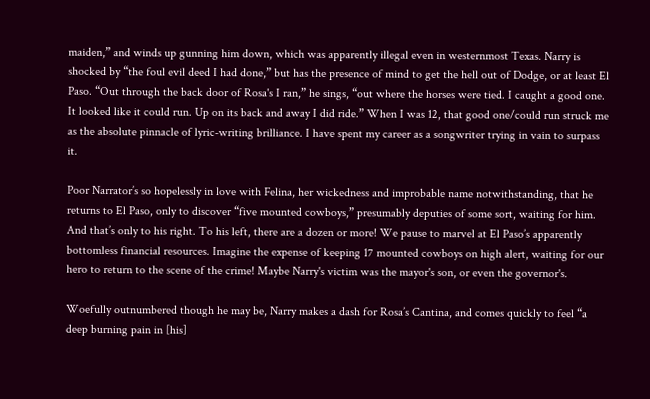maiden,” and winds up gunning him down, which was apparently illegal even in westernmost Texas. Narry is shocked by “the foul evil deed I had done,” but has the presence of mind to get the hell out of Dodge, or at least El Paso. “Out through the back door of Rosa's I ran,” he sings, “out where the horses were tied. I caught a good one. It looked like it could run. Up on its back and away I did ride.” When I was 12, that good one/could run struck me as the absolute pinnacle of lyric-writing brilliance. I have spent my career as a songwriter trying in vain to surpass it.

Poor Narrator’s so hopelessly in love with Felina, her wickedness and improbable name notwithstanding, that he returns to El Paso, only to discover “five mounted cowboys,” presumably deputies of some sort, waiting for him. And that’s only to his right. To his left, there are a dozen or more! We pause to marvel at El Paso’s apparently bottomless financial resources. Imagine the expense of keeping 17 mounted cowboys on high alert, waiting for our hero to return to the scene of the crime! Maybe Narry's victim was the mayor's son, or even the governor's.

Woefully outnumbered though he may be, Narry makes a dash for Rosa’s Cantina, and comes quickly to feel “a deep burning pain in [his]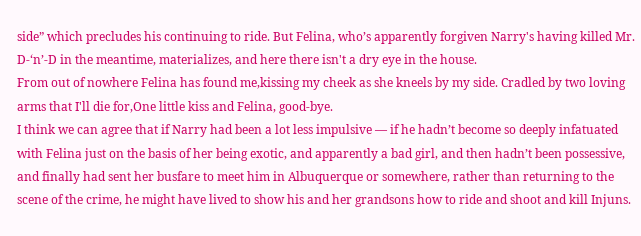side” which precludes his continuing to ride. But Felina, who’s apparently forgiven Narry's having killed Mr. D-‘n’-D in the meantime, materializes, and here there isn't a dry eye in the house.
From out of nowhere Felina has found me,kissing my cheek as she kneels by my side. Cradled by two loving arms that I'll die for,One little kiss and Felina, good-bye.
I think we can agree that if Narry had been a lot less impulsive — if he hadn’t become so deeply infatuated with Felina just on the basis of her being exotic, and apparently a bad girl, and then hadn’t been possessive, and finally had sent her busfare to meet him in Albuquerque or somewhere, rather than returning to the scene of the crime, he might have lived to show his and her grandsons how to ride and shoot and kill Injuns.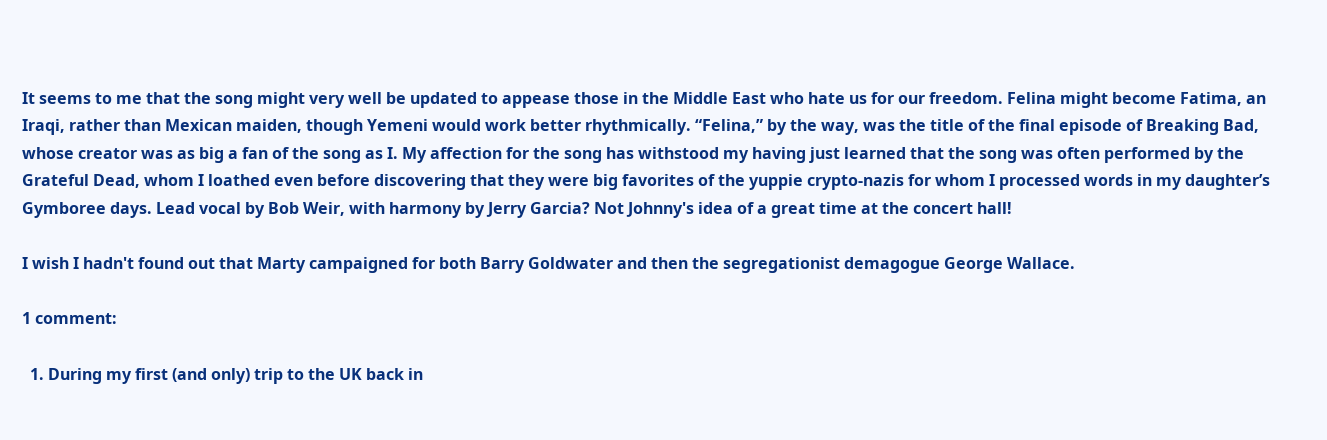It seems to me that the song might very well be updated to appease those in the Middle East who hate us for our freedom. Felina might become Fatima, an Iraqi, rather than Mexican maiden, though Yemeni would work better rhythmically. “Felina,” by the way, was the title of the final episode of Breaking Bad, whose creator was as big a fan of the song as I. My affection for the song has withstood my having just learned that the song was often performed by the Grateful Dead, whom I loathed even before discovering that they were big favorites of the yuppie crypto-nazis for whom I processed words in my daughter’s Gymboree days. Lead vocal by Bob Weir, with harmony by Jerry Garcia? Not Johnny's idea of a great time at the concert hall!

I wish I hadn't found out that Marty campaigned for both Barry Goldwater and then the segregationist demagogue George Wallace.

1 comment:

  1. During my first (and only) trip to the UK back in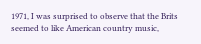1971, I was surprised to observe that the Brits seemed to like American country music,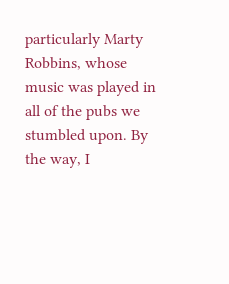particularly Marty Robbins, whose music was played in all of the pubs we stumbled upon. By the way, I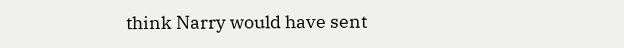think Narry would have sent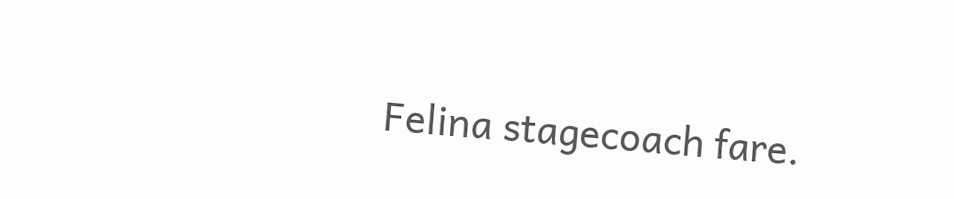Felina stagecoach fare.